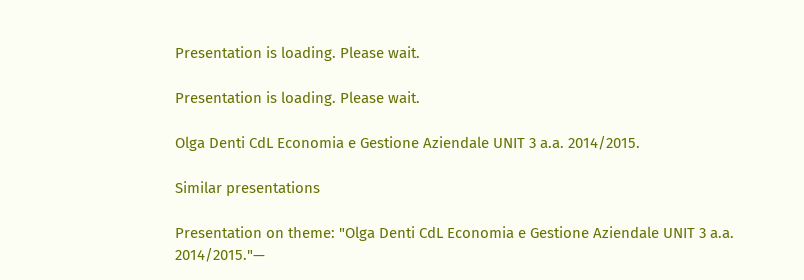Presentation is loading. Please wait.

Presentation is loading. Please wait.

Olga Denti CdL Economia e Gestione Aziendale UNIT 3 a.a. 2014/2015.

Similar presentations

Presentation on theme: "Olga Denti CdL Economia e Gestione Aziendale UNIT 3 a.a. 2014/2015."—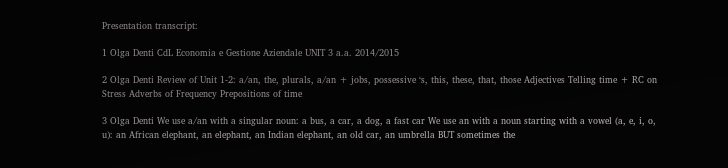Presentation transcript:

1 Olga Denti CdL Economia e Gestione Aziendale UNIT 3 a.a. 2014/2015

2 Olga Denti Review of Unit 1-2: a/an, the, plurals, a/an + jobs, possessive ‘s, this, these, that, those Adjectives Telling time + RC on Stress Adverbs of Frequency Prepositions of time

3 Olga Denti We use a/an with a singular noun: a bus, a car, a dog, a fast car We use an with a noun starting with a vowel (a, e, i, o, u): an African elephant, an elephant, an Indian elephant, an old car, an umbrella BUT sometimes the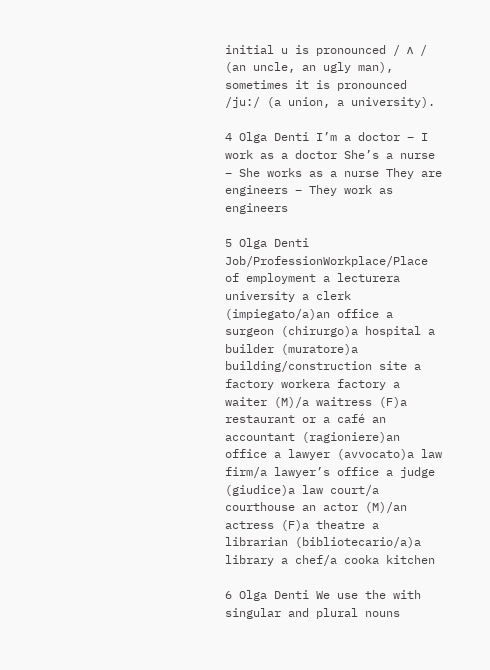initial u is pronounced / ʌ / (an uncle, an ugly man), sometimes it is pronounced /ju:/ (a union, a university).

4 Olga Denti I’m a doctor – I work as a doctor She’s a nurse – She works as a nurse They are engineers – They work as engineers

5 Olga Denti Job/ProfessionWorkplace/Place of employment a lecturera university a clerk (impiegato/a)an office a surgeon (chirurgo)a hospital a builder (muratore)a building/construction site a factory workera factory a waiter (M)/a waitress (F)a restaurant or a café an accountant (ragioniere)an office a lawyer (avvocato)a law firm/a lawyer’s office a judge (giudice)a law court/a courthouse an actor (M)/an actress (F)a theatre a librarian (bibliotecario/a)a library a chef/a cooka kitchen

6 Olga Denti We use the with singular and plural nouns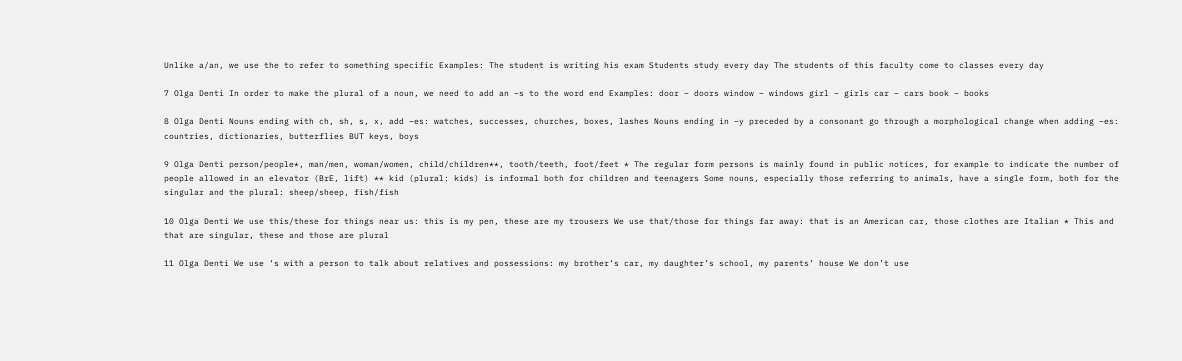Unlike a/an, we use the to refer to something specific Examples: The student is writing his exam Students study every day The students of this faculty come to classes every day

7 Olga Denti In order to make the plural of a noun, we need to add an –s to the word end Examples: door – doors window – windows girl – girls car – cars book – books

8 Olga Denti Nouns ending with ch, sh, s, x, add –es: watches, successes, churches, boxes, lashes Nouns ending in –y preceded by a consonant go through a morphological change when adding –es: countries, dictionaries, butterflies BUT keys, boys

9 Olga Denti person/people*, man/men, woman/women, child/children**, tooth/teeth, foot/feet * The regular form persons is mainly found in public notices, for example to indicate the number of people allowed in an elevator (BrE, lift) ** kid (plural: kids) is informal both for children and teenagers Some nouns, especially those referring to animals, have a single form, both for the singular and the plural: sheep/sheep, fish/fish

10 Olga Denti We use this/these for things near us: this is my pen, these are my trousers We use that/those for things far away: that is an American car, those clothes are Italian * This and that are singular, these and those are plural

11 Olga Denti We use ‘s with a person to talk about relatives and possessions: my brother’s car, my daughter’s school, my parents’ house We don’t use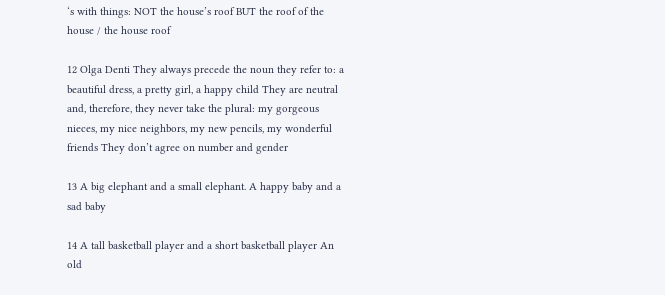‘s with things: NOT the house’s roof BUT the roof of the house / the house roof

12 Olga Denti They always precede the noun they refer to: a beautiful dress, a pretty girl, a happy child They are neutral and, therefore, they never take the plural: my gorgeous nieces, my nice neighbors, my new pencils, my wonderful friends They don’t agree on number and gender

13 A big elephant and a small elephant. A happy baby and a sad baby

14 A tall basketball player and a short basketball player An old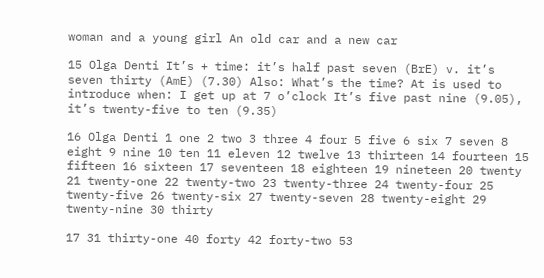woman and a young girl An old car and a new car

15 Olga Denti It’s + time: it’s half past seven (BrE) v. it’s seven thirty (AmE) (7.30) Also: What’s the time? At is used to introduce when: I get up at 7 o’clock It’s five past nine (9.05), it’s twenty-five to ten (9.35)

16 Olga Denti 1 one 2 two 3 three 4 four 5 five 6 six 7 seven 8 eight 9 nine 10 ten 11 eleven 12 twelve 13 thirteen 14 fourteen 15 fifteen 16 sixteen 17 seventeen 18 eighteen 19 nineteen 20 twenty 21 twenty-one 22 twenty-two 23 twenty-three 24 twenty-four 25 twenty-five 26 twenty-six 27 twenty-seven 28 twenty-eight 29 twenty-nine 30 thirty

17 31 thirty-one 40 forty 42 forty-two 53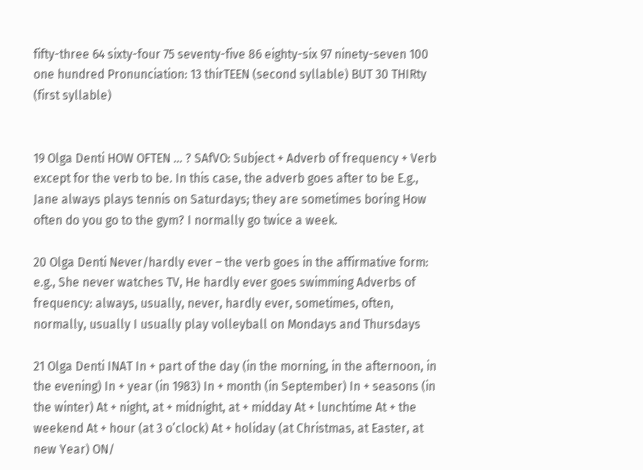fifty-three 64 sixty-four 75 seventy-five 86 eighty-six 97 ninety-seven 100 one hundred Pronunciation: 13 thirTEEN (second syllable) BUT 30 THIRty (first syllable)


19 Olga Denti HOW OFTEN … ? SAfVO: Subject + Adverb of frequency + Verb except for the verb to be. In this case, the adverb goes after to be E.g., Jane always plays tennis on Saturdays; they are sometimes boring How often do you go to the gym? I normally go twice a week.

20 Olga Denti Never/hardly ever – the verb goes in the affirmative form: e.g., She never watches TV, He hardly ever goes swimming Adverbs of frequency: always, usually, never, hardly ever, sometimes, often, normally, usually I usually play volleyball on Mondays and Thursdays

21 Olga Denti INAT In + part of the day (in the morning, in the afternoon, in the evening) In + year (in 1983) In + month (in September) In + seasons (in the winter) At + night, at + midnight, at + midday At + lunchtime At + the weekend At + hour (at 3 o’clock) At + holiday (at Christmas, at Easter, at new Year) ON/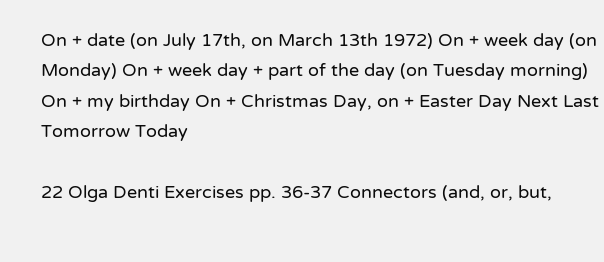On + date (on July 17th, on March 13th 1972) On + week day (on Monday) On + week day + part of the day (on Tuesday morning) On + my birthday On + Christmas Day, on + Easter Day Next Last Tomorrow Today

22 Olga Denti Exercises pp. 36-37 Connectors (and, or, but,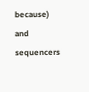because) and sequencers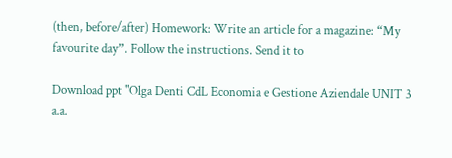(then, before/after) Homework: Write an article for a magazine: “My favourite day”. Follow the instructions. Send it to

Download ppt "Olga Denti CdL Economia e Gestione Aziendale UNIT 3 a.a.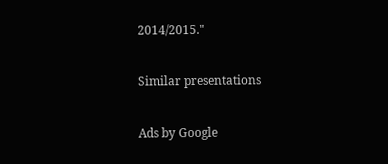2014/2015."

Similar presentations

Ads by Google